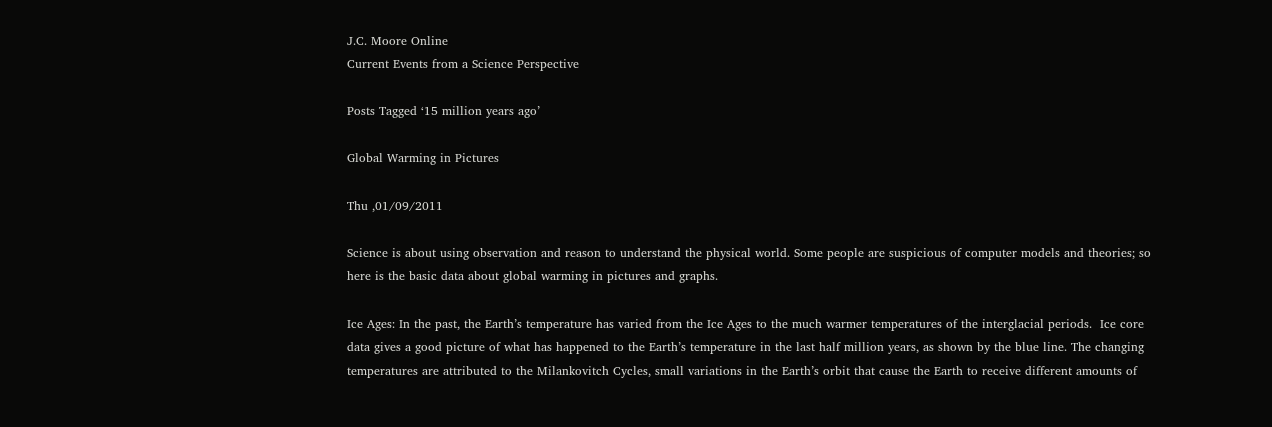J.C. Moore Online
Current Events from a Science Perspective

Posts Tagged ‘15 million years ago’

Global Warming in Pictures

Thu ,01/09/2011

Science is about using observation and reason to understand the physical world. Some people are suspicious of computer models and theories; so here is the basic data about global warming in pictures and graphs.

Ice Ages: In the past, the Earth’s temperature has varied from the Ice Ages to the much warmer temperatures of the interglacial periods.  Ice core data gives a good picture of what has happened to the Earth’s temperature in the last half million years, as shown by the blue line. The changing temperatures are attributed to the Milankovitch Cycles, small variations in the Earth’s orbit that cause the Earth to receive different amounts of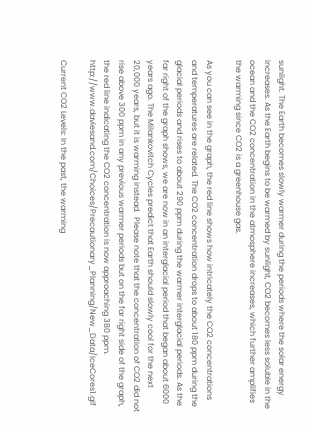sunlight. The Earth becomes slowly warmer during the periods where the solar energy increases. As the Earth begins to be warmed by sunlight, CO2 becomes less soluble in the ocean and the CO2 concentration in the atmosphere increases, which further amplifies the warming since CO2 is a greenhouse gas.

As you can see in the graph, the red line shows how intricately the CO2 concentrations and temperatures are related. The CO2 concentration drops to about 180 ppm during the glacial periods and rises to about 290 ppm during the warmer interglacial periods. As the far right of the graph shows, we are now in an interglacial period that began about 6000 years ago. The Milankovitch Cycles predict that Earth should slowly cool for the next 20,000 years, but it is warming instead.  Please note that the concentration of CO2 did not rise above 300 ppm in any previous warmer periods but on the far right side of the graph, the red line indicating the CO2 concentration is now approaching 380 ppm. http://www.daviesand.com/Choices/Precautionary_Planning/New_Data/IceCores1.gif

Current CO2 Levels: In the past, the warming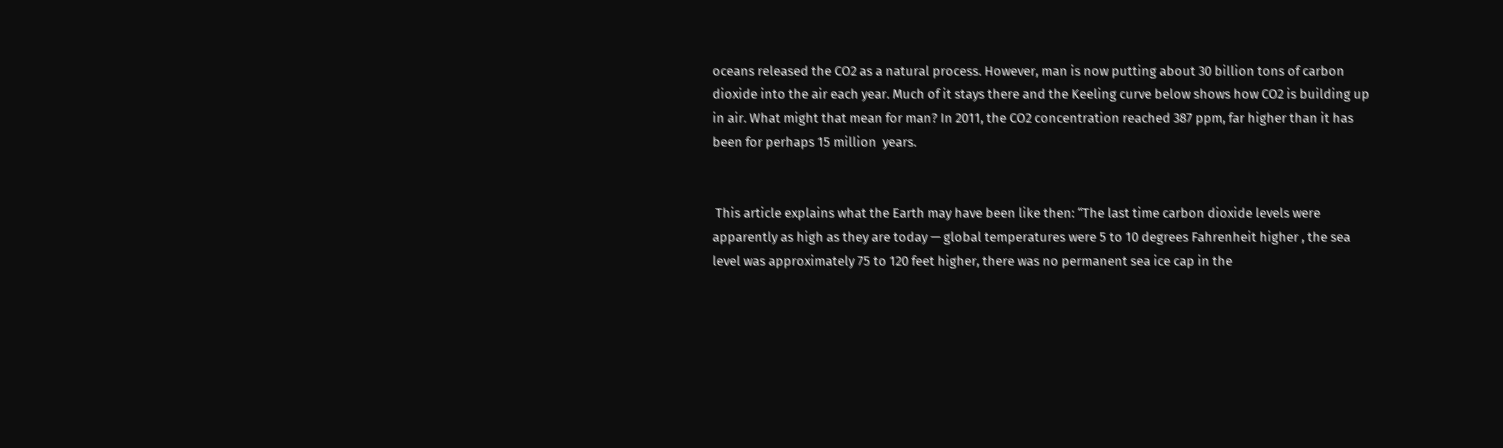oceans released the CO2 as a natural process. However, man is now putting about 30 billion tons of carbon dioxide into the air each year. Much of it stays there and the Keeling curve below shows how CO2 is building up in air. What might that mean for man? In 2011, the CO2 concentration reached 387 ppm, far higher than it has been for perhaps 15 million  years.


 This article explains what the Earth may have been like then: “The last time carbon dioxide levels were apparently as high as they are today — global temperatures were 5 to 10 degrees Fahrenheit higher , the sea level was approximately 75 to 120 feet higher, there was no permanent sea ice cap in the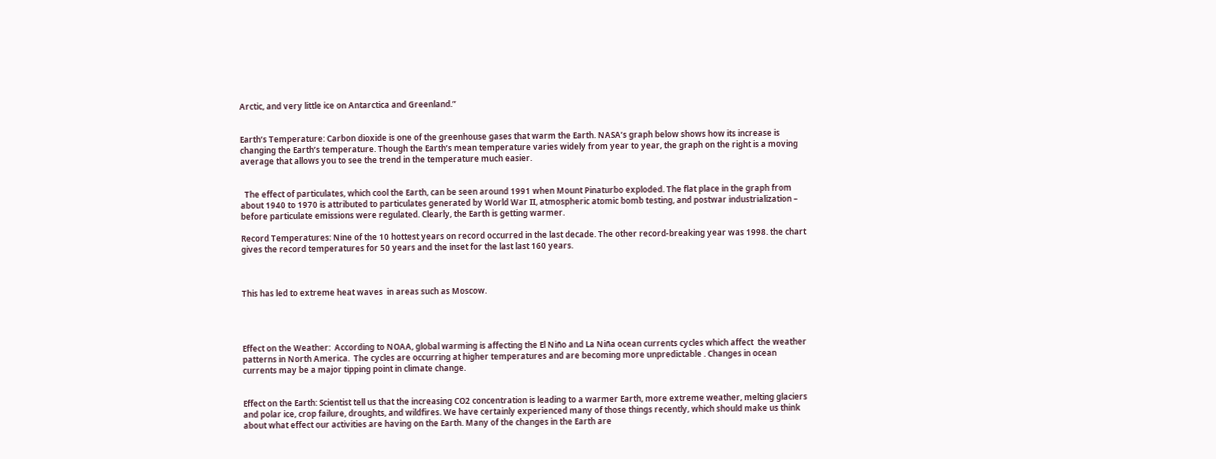Arctic, and very little ice on Antarctica and Greenland.”


Earth’s Temperature: Carbon dioxide is one of the greenhouse gases that warm the Earth. NASA’s graph below shows how its increase is changing the Earth’s temperature. Though the Earth’s mean temperature varies widely from year to year, the graph on the right is a moving average that allows you to see the trend in the temperature much easier.


  The effect of particulates, which cool the Earth, can be seen around 1991 when Mount Pinaturbo exploded. The flat place in the graph from about 1940 to 1970 is attributed to particulates generated by World War II, atmospheric atomic bomb testing, and postwar industrialization – before particulate emissions were regulated. Clearly, the Earth is getting warmer.

Record Temperatures: Nine of the 10 hottest years on record occurred in the last decade. The other record-breaking year was 1998. the chart gives the record temperatures for 50 years and the inset for the last last 160 years.



This has led to extreme heat waves  in areas such as Moscow.




Effect on the Weather:  According to NOAA, global warming is affecting the El Niño and La Niña ocean currents cycles which affect  the weather patterns in North America.  The cycles are occurring at higher temperatures and are becoming more unpredictable . Changes in ocean currents may be a major tipping point in climate change.


Effect on the Earth: Scientist tell us that the increasing CO2 concentration is leading to a warmer Earth, more extreme weather, melting glaciers and polar ice, crop failure, droughts, and wildfires. We have certainly experienced many of those things recently, which should make us think about what effect our activities are having on the Earth. Many of the changes in the Earth are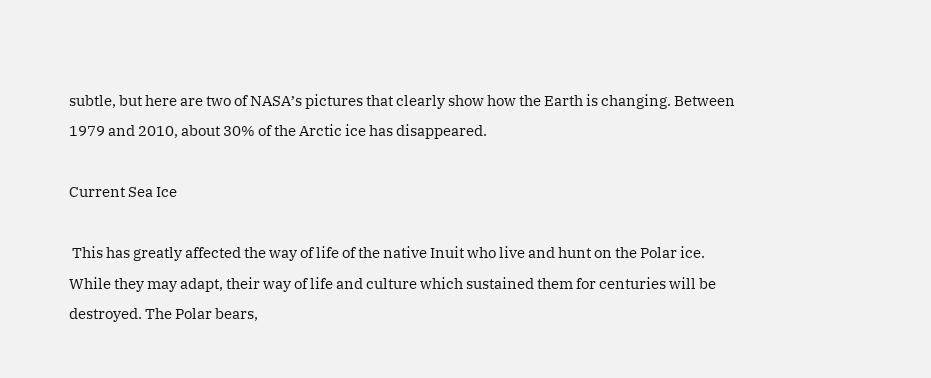subtle, but here are two of NASA’s pictures that clearly show how the Earth is changing. Between 1979 and 2010, about 30% of the Arctic ice has disappeared.

Current Sea Ice

 This has greatly affected the way of life of the native Inuit who live and hunt on the Polar ice.  While they may adapt, their way of life and culture which sustained them for centuries will be destroyed. The Polar bears,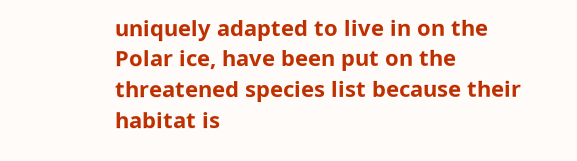uniquely adapted to live in on the Polar ice, have been put on the threatened species list because their habitat is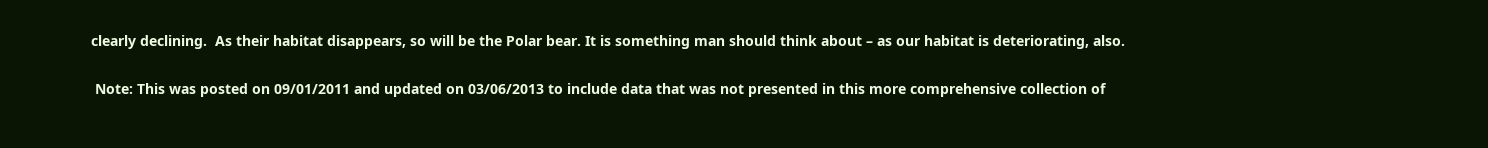clearly declining.  As their habitat disappears, so will be the Polar bear. It is something man should think about – as our habitat is deteriorating, also.

 Note: This was posted on 09/01/2011 and updated on 03/06/2013 to include data that was not presented in this more comprehensive collection of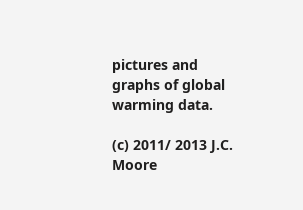pictures and graphs of global warming data.

(c) 2011/ 2013 J.C. Moore